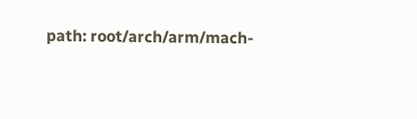path: root/arch/arm/mach-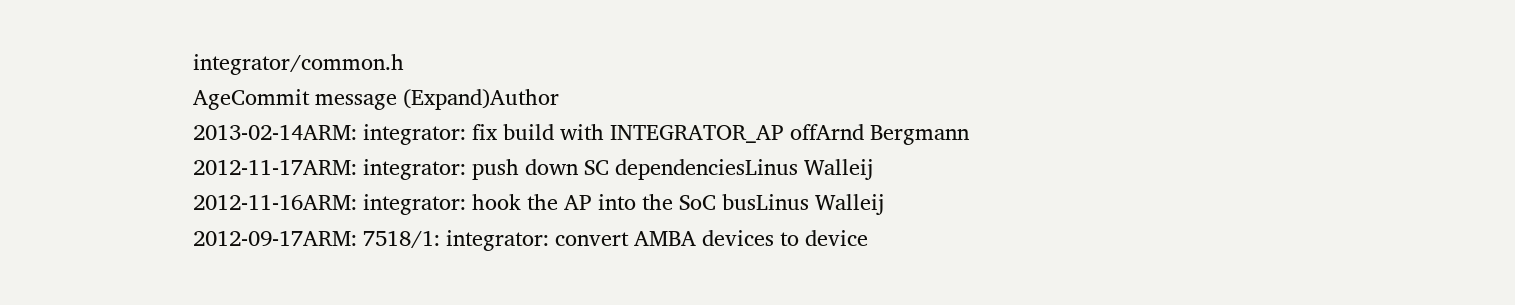integrator/common.h
AgeCommit message (Expand)Author
2013-02-14ARM: integrator: fix build with INTEGRATOR_AP offArnd Bergmann
2012-11-17ARM: integrator: push down SC dependenciesLinus Walleij
2012-11-16ARM: integrator: hook the AP into the SoC busLinus Walleij
2012-09-17ARM: 7518/1: integrator: convert AMBA devices to device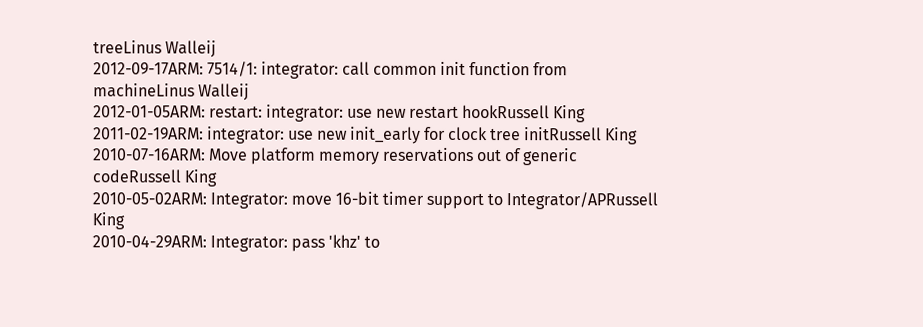treeLinus Walleij
2012-09-17ARM: 7514/1: integrator: call common init function from machineLinus Walleij
2012-01-05ARM: restart: integrator: use new restart hookRussell King
2011-02-19ARM: integrator: use new init_early for clock tree initRussell King
2010-07-16ARM: Move platform memory reservations out of generic codeRussell King
2010-05-02ARM: Integrator: move 16-bit timer support to Integrator/APRussell King
2010-04-29ARM: Integrator: pass 'khz' to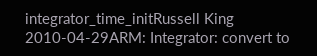integrator_time_initRussell King
2010-04-29ARM: Integrator: convert to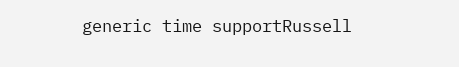generic time supportRussell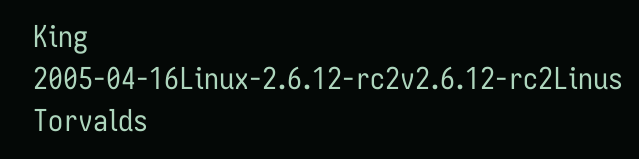King
2005-04-16Linux-2.6.12-rc2v2.6.12-rc2Linus Torvalds